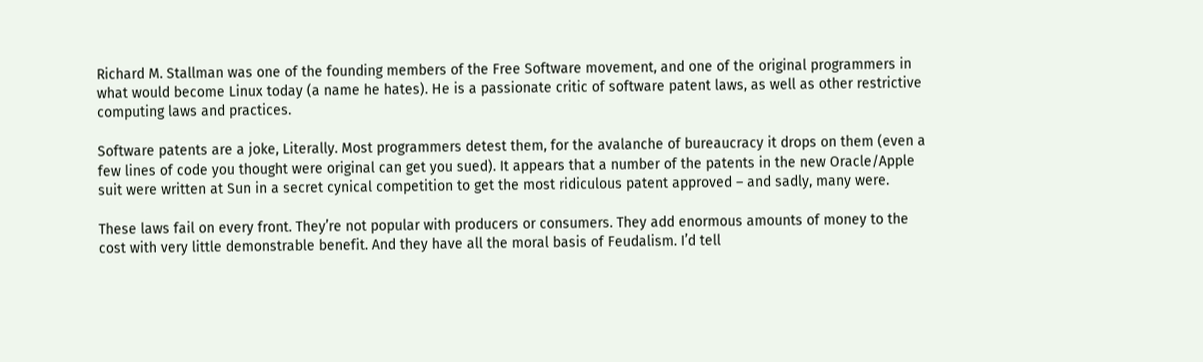Richard M. Stallman was one of the founding members of the Free Software movement, and one of the original programmers in what would become Linux today (a name he hates). He is a passionate critic of software patent laws, as well as other restrictive computing laws and practices.

Software patents are a joke, Literally. Most programmers detest them, for the avalanche of bureaucracy it drops on them (even a few lines of code you thought were original can get you sued). It appears that a number of the patents in the new Oracle/Apple suit were written at Sun in a secret cynical competition to get the most ridiculous patent approved – and sadly, many were.

These laws fail on every front. They’re not popular with producers or consumers. They add enormous amounts of money to the cost with very little demonstrable benefit. And they have all the moral basis of Feudalism. I’d tell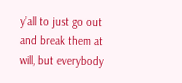y’all to just go out and break them at will, but everybody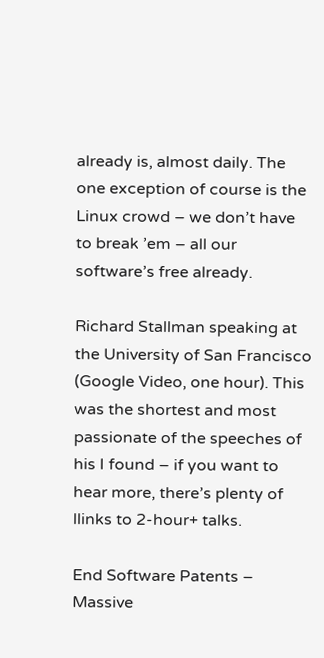already is, almost daily. The one exception of course is the Linux crowd – we don’t have to break ’em – all our software’s free already.

Richard Stallman speaking at the University of San Francisco (Google Video, one hour). This was the shortest and most passionate of the speeches of his I found – if you want to hear more, there’s plenty of llinks to 2-hour+ talks.

End Software Patents – Massive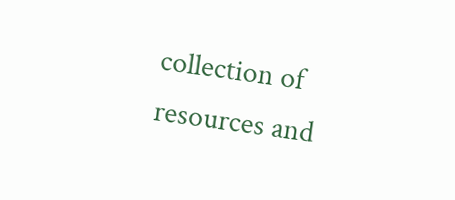collection of resources and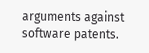arguments against software patents.